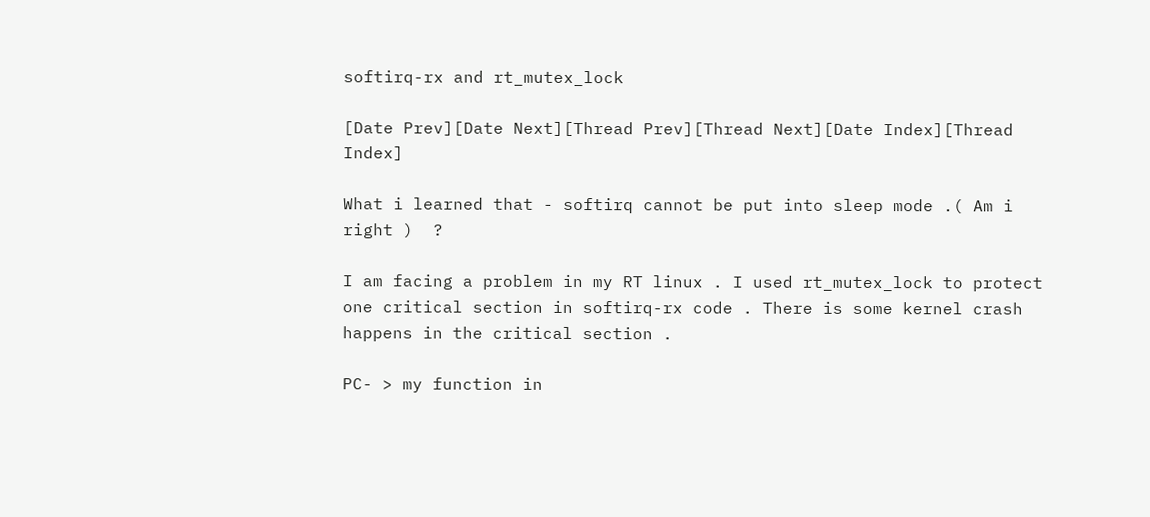softirq-rx and rt_mutex_lock

[Date Prev][Date Next][Thread Prev][Thread Next][Date Index][Thread Index]

What i learned that - softirq cannot be put into sleep mode .( Am i right )  ?

I am facing a problem in my RT linux . I used rt_mutex_lock to protect
one critical section in softirq-rx code . There is some kernel crash
happens in the critical section .

PC- > my function in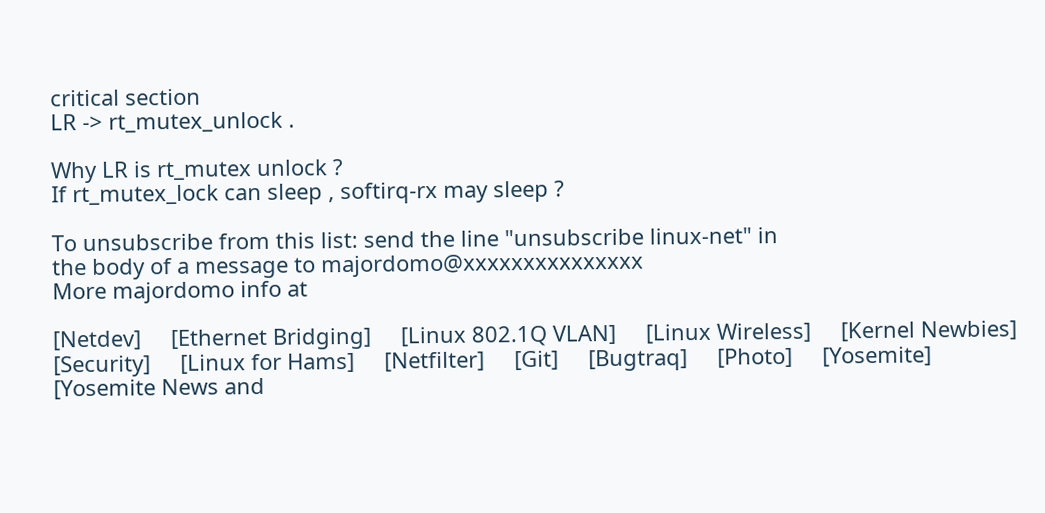critical section
LR -> rt_mutex_unlock .

Why LR is rt_mutex unlock ?
If rt_mutex_lock can sleep , softirq-rx may sleep ?

To unsubscribe from this list: send the line "unsubscribe linux-net" in
the body of a message to majordomo@xxxxxxxxxxxxxxx
More majordomo info at

[Netdev]     [Ethernet Bridging]     [Linux 802.1Q VLAN]     [Linux Wireless]     [Kernel Newbies]     [Security]     [Linux for Hams]     [Netfilter]     [Git]     [Bugtraq]     [Photo]     [Yosemite]     [Yosemite News and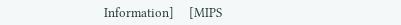Information]     [MIPS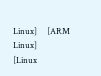Linux]     [ARM Linux]     [Linux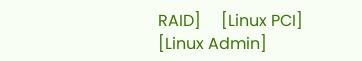RAID]     [Linux PCI]     [Linux Admin]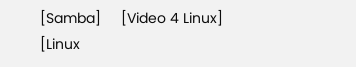[Samba]     [Video 4 Linux]     [Linux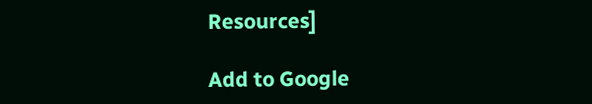Resources]

Add to Google